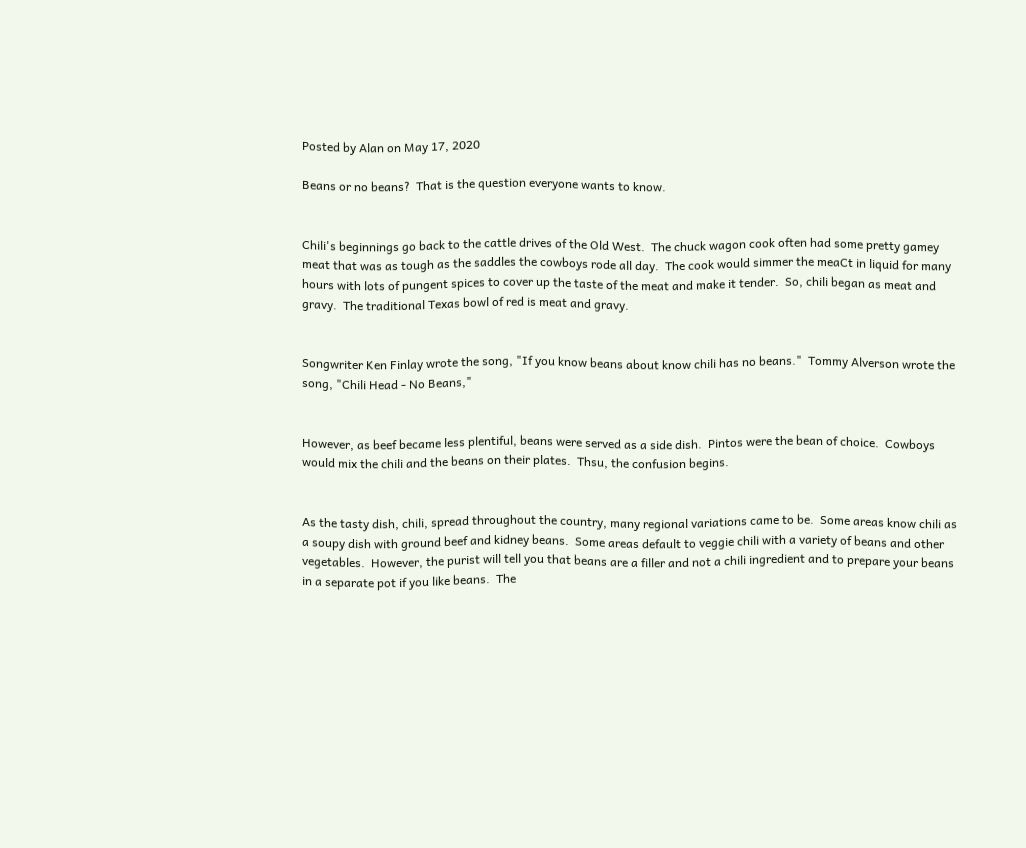Posted by Alan on May 17, 2020

Beans or no beans?  That is the question everyone wants to know.


Chili's beginnings go back to the cattle drives of the Old West.  The chuck wagon cook often had some pretty gamey meat that was as tough as the saddles the cowboys rode all day.  The cook would simmer the meaCt in liquid for many hours with lots of pungent spices to cover up the taste of the meat and make it tender.  So, chili began as meat and gravy.  The traditional Texas bowl of red is meat and gravy.


Songwriter Ken Finlay wrote the song, "If you know beans about know chili has no beans."  Tommy Alverson wrote the song, "Chili Head - No Beans,"


However, as beef became less plentiful, beans were served as a side dish.  Pintos were the bean of choice.  Cowboys would mix the chili and the beans on their plates.  Thsu, the confusion begins.


As the tasty dish, chili, spread throughout the country, many regional variations came to be.  Some areas know chili as a soupy dish with ground beef and kidney beans.  Some areas default to veggie chili with a variety of beans and other vegetables.  However, the purist will tell you that beans are a filler and not a chili ingredient and to prepare your beans in a separate pot if you like beans.  The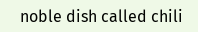noble dish called chili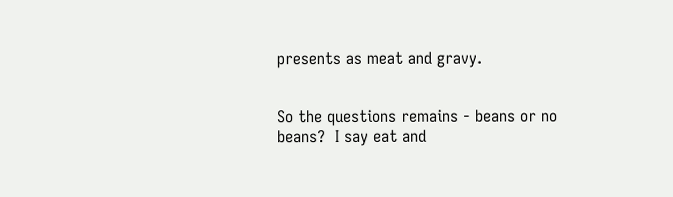presents as meat and gravy.


So the questions remains - beans or no beans?  I say eat and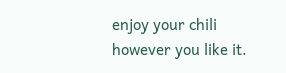enjoy your chili however you like it.